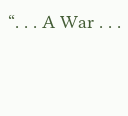“. . . A War . . .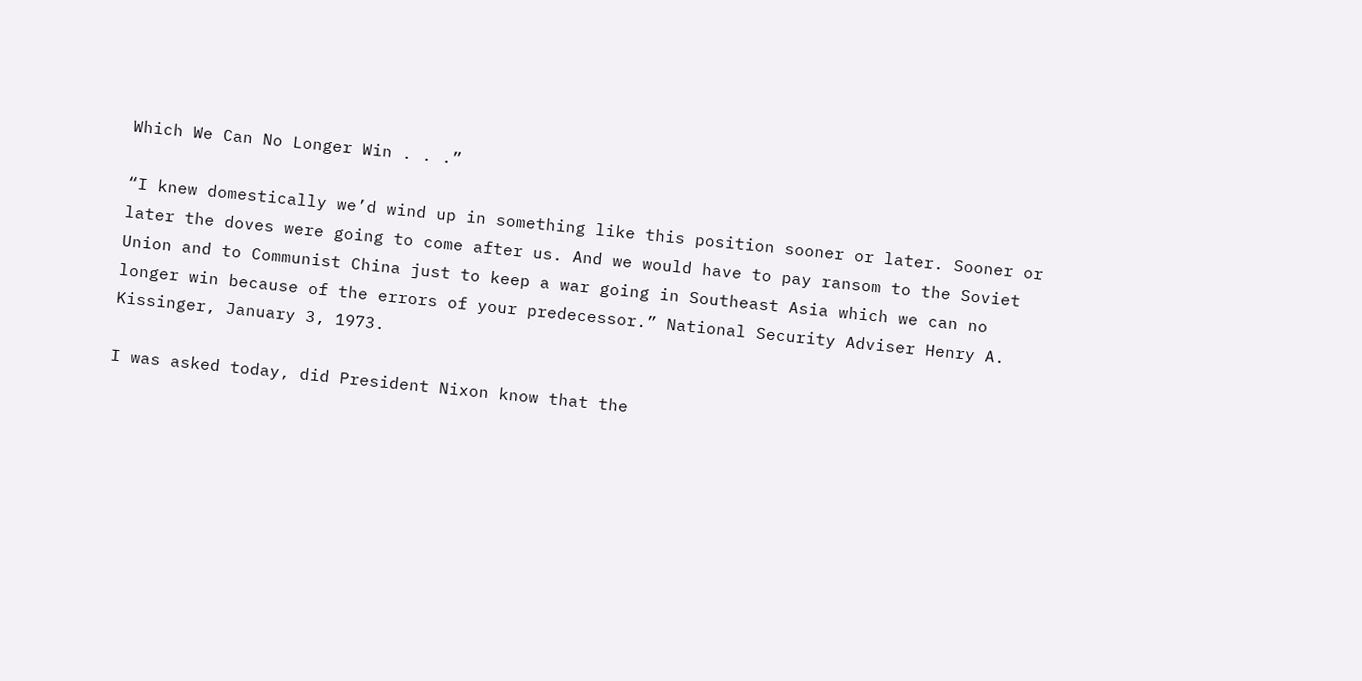Which We Can No Longer Win . . .”

“I knew domestically we’d wind up in something like this position sooner or later. Sooner or later the doves were going to come after us. And we would have to pay ransom to the Soviet Union and to Communist China just to keep a war going in Southeast Asia which we can no longer win because of the errors of your predecessor.” National Security Adviser Henry A. Kissinger, January 3, 1973.

I was asked today, did President Nixon know that the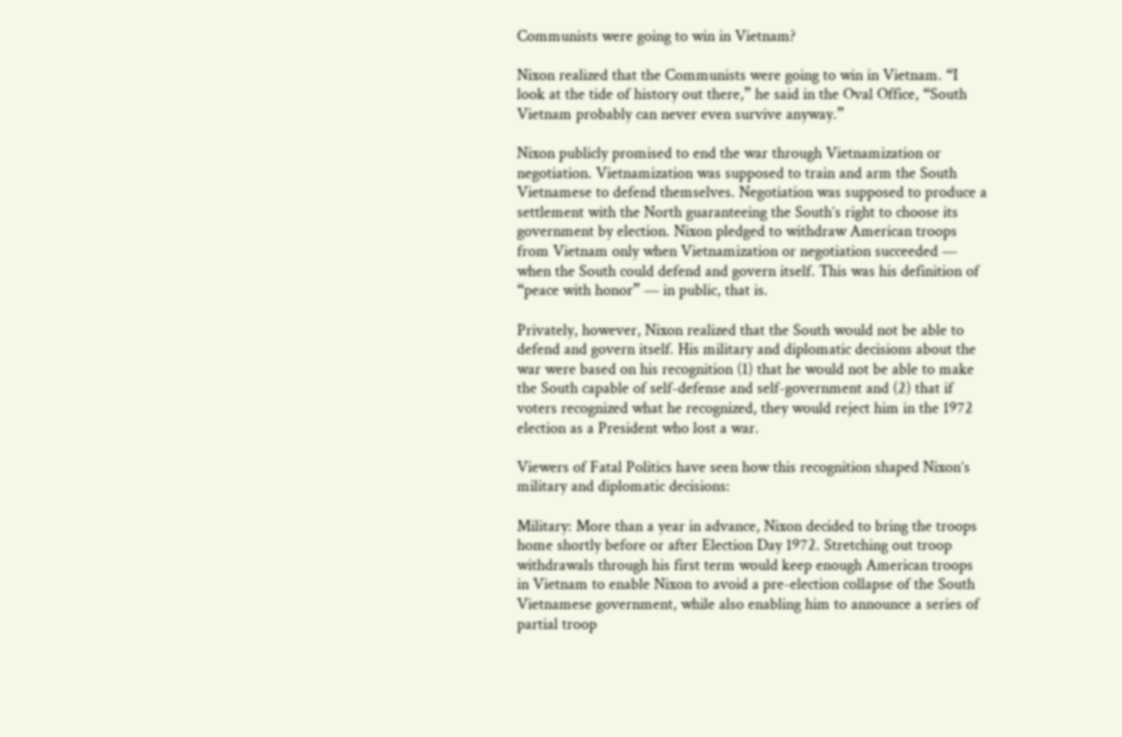Communists were going to win in Vietnam?

Nixon realized that the Communists were going to win in Vietnam. “I look at the tide of history out there,” he said in the Oval Office, “South Vietnam probably can never even survive anyway.”

Nixon publicly promised to end the war through Vietnamization or negotiation. Vietnamization was supposed to train and arm the South Vietnamese to defend themselves. Negotiation was supposed to produce a settlement with the North guaranteeing the South’s right to choose its government by election. Nixon pledged to withdraw American troops from Vietnam only when Vietnamization or negotiation succeeded — when the South could defend and govern itself. This was his definition of “peace with honor” — in public, that is.

Privately, however, Nixon realized that the South would not be able to defend and govern itself. His military and diplomatic decisions about the war were based on his recognition (1) that he would not be able to make the South capable of self-defense and self-government and (2) that if voters recognized what he recognized, they would reject him in the 1972 election as a President who lost a war.

Viewers of Fatal Politics have seen how this recognition shaped Nixon’s military and diplomatic decisions:

Military: More than a year in advance, Nixon decided to bring the troops home shortly before or after Election Day 1972. Stretching out troop withdrawals through his first term would keep enough American troops in Vietnam to enable Nixon to avoid a pre-election collapse of the South Vietnamese government, while also enabling him to announce a series of partial troop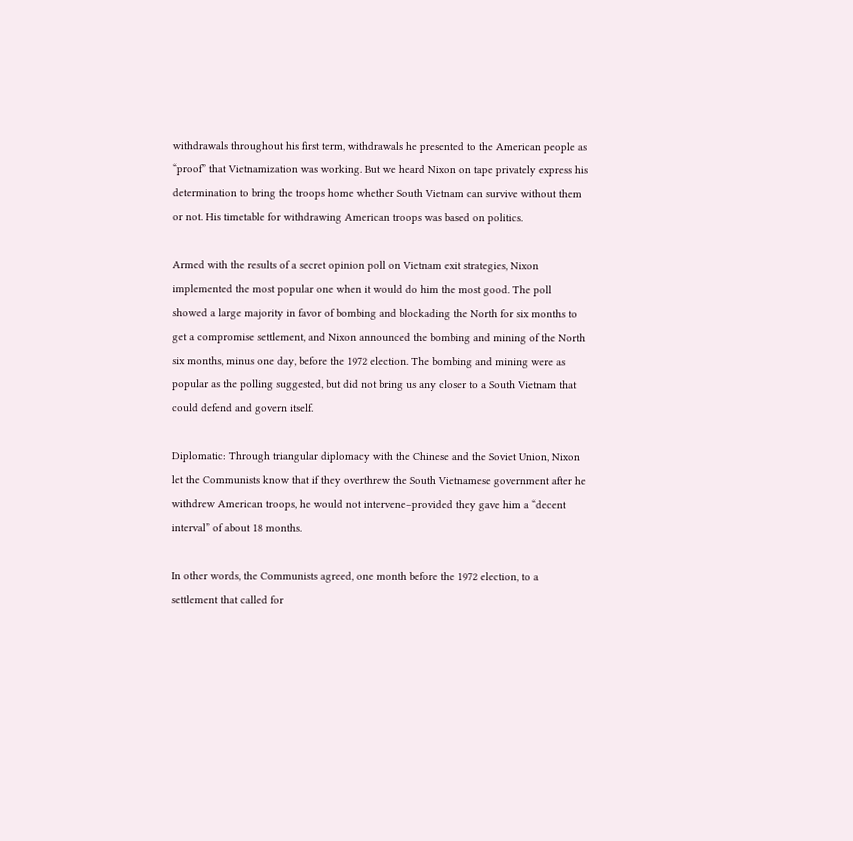withdrawals throughout his first term, withdrawals he presented to the American people as “proof” that Vietnamization was working. But we heard Nixon on tape privately express his determination to bring the troops home whether South Vietnam can survive without them or not. His timetable for withdrawing American troops was based on politics.

Armed with the results of a secret opinion poll on Vietnam exit strategies, Nixon implemented the most popular one when it would do him the most good. The poll showed a large majority in favor of bombing and blockading the North for six months to get a compromise settlement, and Nixon announced the bombing and mining of the North six months, minus one day, before the 1972 election. The bombing and mining were as popular as the polling suggested, but did not bring us any closer to a South Vietnam that could defend and govern itself.

Diplomatic: Through triangular diplomacy with the Chinese and the Soviet Union, Nixon let the Communists know that if they overthrew the South Vietnamese government after he withdrew American troops, he would not intervene–provided they gave him a “decent interval” of about 18 months.

In other words, the Communists agreed, one month before the 1972 election, to a settlement that called for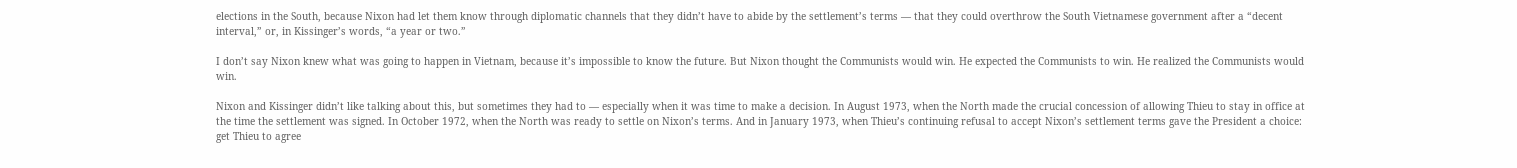elections in the South, because Nixon had let them know through diplomatic channels that they didn’t have to abide by the settlement’s terms — that they could overthrow the South Vietnamese government after a “decent interval,” or, in Kissinger’s words, “a year or two.”

I don’t say Nixon knew what was going to happen in Vietnam, because it’s impossible to know the future. But Nixon thought the Communists would win. He expected the Communists to win. He realized the Communists would win.

Nixon and Kissinger didn’t like talking about this, but sometimes they had to — especially when it was time to make a decision. In August 1973, when the North made the crucial concession of allowing Thieu to stay in office at the time the settlement was signed. In October 1972, when the North was ready to settle on Nixon’s terms. And in January 1973, when Thieu’s continuing refusal to accept Nixon’s settlement terms gave the President a choice: get Thieu to agree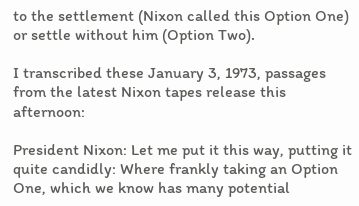to the settlement (Nixon called this Option One) or settle without him (Option Two).

I transcribed these January 3, 1973, passages from the latest Nixon tapes release this afternoon:

President Nixon: Let me put it this way, putting it quite candidly: Where frankly taking an Option One, which we know has many potential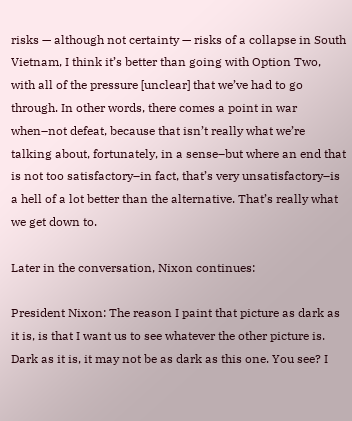risks — although not certainty — risks of a collapse in South Vietnam, I think it’s better than going with Option Two, with all of the pressure [unclear] that we’ve had to go through. In other words, there comes a point in war when–not defeat, because that isn’t really what we’re talking about, fortunately, in a sense–but where an end that is not too satisfactory–in fact, that’s very unsatisfactory–is a hell of a lot better than the alternative. That’s really what we get down to.

Later in the conversation, Nixon continues:

President Nixon: The reason I paint that picture as dark as it is, is that I want us to see whatever the other picture is. Dark as it is, it may not be as dark as this one. You see? I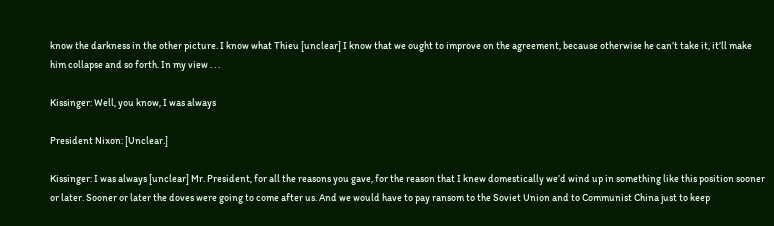know the darkness in the other picture. I know what Thieu [unclear] I know that we ought to improve on the agreement, because otherwise he can’t take it, it’ll make him collapse and so forth. In my view . . .

Kissinger: Well, you know, I was always

President Nixon: [Unclear.]

Kissinger: I was always [unclear] Mr. President, for all the reasons you gave, for the reason that I knew domestically we’d wind up in something like this position sooner or later. Sooner or later the doves were going to come after us. And we would have to pay ransom to the Soviet Union and to Communist China just to keep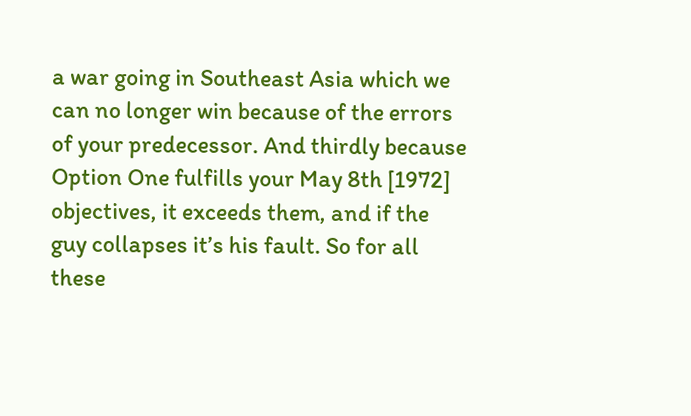a war going in Southeast Asia which we can no longer win because of the errors of your predecessor. And thirdly because Option One fulfills your May 8th [1972] objectives, it exceeds them, and if the guy collapses it’s his fault. So for all these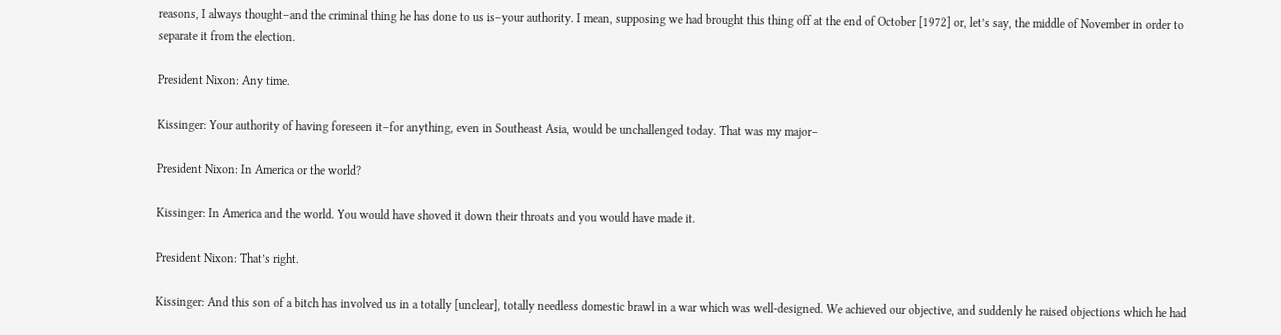reasons, I always thought–and the criminal thing he has done to us is–your authority. I mean, supposing we had brought this thing off at the end of October [1972] or, let’s say, the middle of November in order to separate it from the election.

President Nixon: Any time.

Kissinger: Your authority of having foreseen it–for anything, even in Southeast Asia, would be unchallenged today. That was my major–

President Nixon: In America or the world?

Kissinger: In America and the world. You would have shoved it down their throats and you would have made it.

President Nixon: That’s right.

Kissinger: And this son of a bitch has involved us in a totally [unclear], totally needless domestic brawl in a war which was well-designed. We achieved our objective, and suddenly he raised objections which he had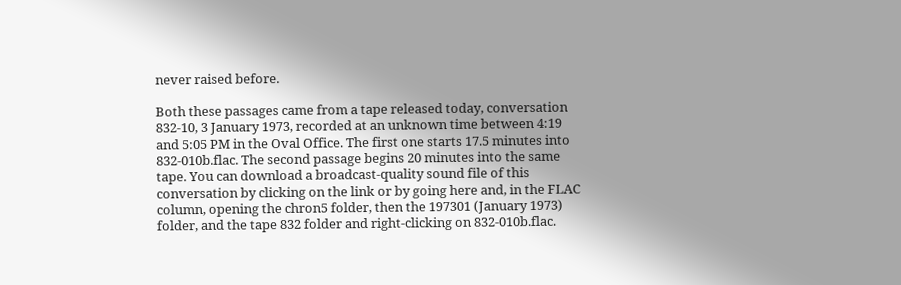never raised before.

Both these passages came from a tape released today, conversation 832-10, 3 January 1973, recorded at an unknown time between 4:19 and 5:05 PM in the Oval Office. The first one starts 17.5 minutes into 832-010b.flac. The second passage begins 20 minutes into the same tape. You can download a broadcast-quality sound file of this conversation by clicking on the link or by going here and, in the FLAC column, opening the chron5 folder, then the 197301 (January 1973) folder, and the tape 832 folder and right-clicking on 832-010b.flac.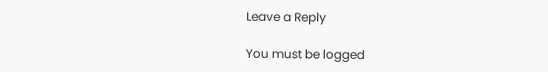Leave a Reply

You must be logged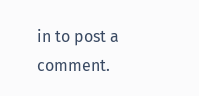in to post a comment.